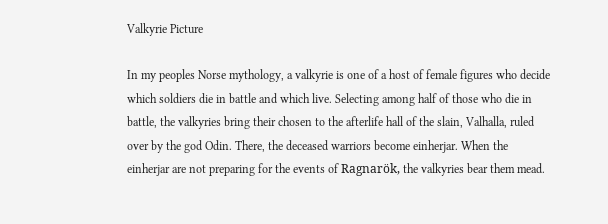Valkyrie Picture

In my peoples Norse mythology, a valkyrie is one of a host of female figures who decide which soldiers die in battle and which live. Selecting among half of those who die in battle, the valkyries bring their chosen to the afterlife hall of the slain, Valhalla, ruled over by the god Odin. There, the deceased warriors become einherjar. When the einherjar are not preparing for the events of Ragnarök, the valkyries bear them mead.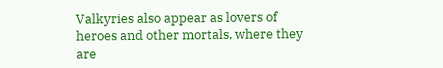Valkyries also appear as lovers of heroes and other mortals, where they are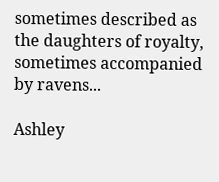sometimes described as the daughters of royalty, sometimes accompanied by ravens...

Ashley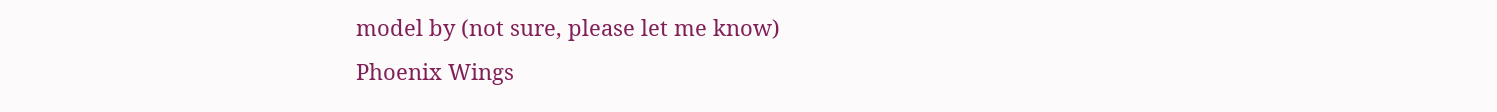model by (not sure, please let me know)
Phoenix Wings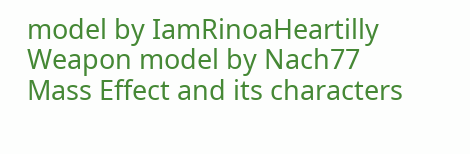model by IamRinoaHeartilly
Weapon model by Nach77
Mass Effect and its characters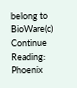belong to BioWare(c)
Continue Reading: Phoenix